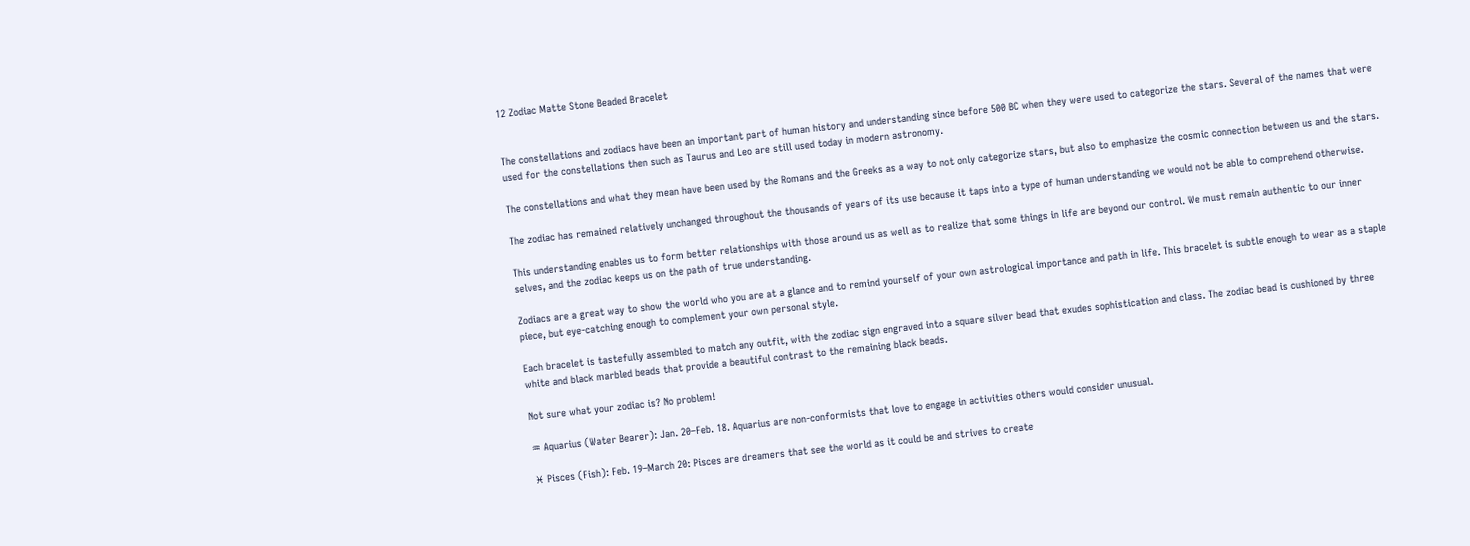12 Zodiac Matte Stone Beaded Bracelet


The constellations and zodiacs have been an important part of human history and understanding since before 500 BC when they were used to categorize the stars. Several of the names that were used for the constellations then such as Taurus and Leo are still used today in modern astronomy.

The constellations and what they mean have been used by the Romans and the Greeks as a way to not only categorize stars, but also to emphasize the cosmic connection between us and the stars.

The zodiac has remained relatively unchanged throughout the thousands of years of its use because it taps into a type of human understanding we would not be able to comprehend otherwise.

This understanding enables us to form better relationships with those around us as well as to realize that some things in life are beyond our control. We must remain authentic to our inner selves, and the zodiac keeps us on the path of true understanding.

Zodiacs are a great way to show the world who you are at a glance and to remind yourself of your own astrological importance and path in life. This bracelet is subtle enough to wear as a staple piece, but eye-catching enough to complement your own personal style.

Each bracelet is tastefully assembled to match any outfit, with the zodiac sign engraved into a square silver bead that exudes sophistication and class. The zodiac bead is cushioned by three white and black marbled beads that provide a beautiful contrast to the remaining black beads.

Not sure what your zodiac is? No problem!

♒ Aquarius (Water Bearer): Jan. 20–Feb. 18. Aquarius are non-conformists that love to engage in activities others would consider unusual.

♓ Pisces (Fish): Feb. 19–March 20: Pisces are dreamers that see the world as it could be and strives to create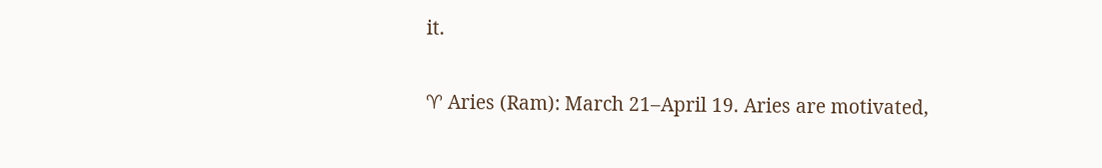it.

♈ Aries (Ram): March 21–April 19. Aries are motivated,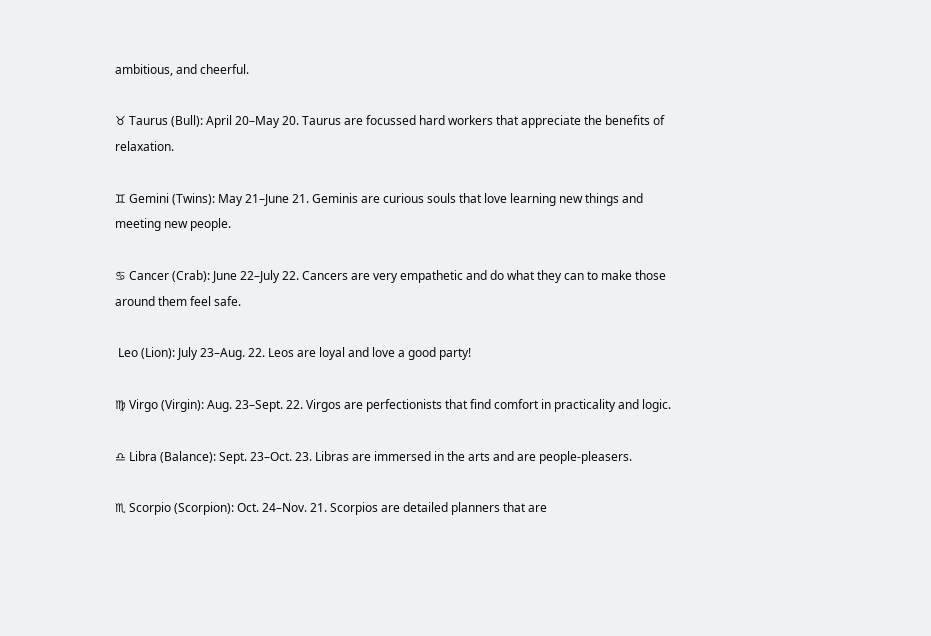ambitious, and cheerful.

♉ Taurus (Bull): April 20–May 20. Taurus are focussed hard workers that appreciate the benefits of relaxation.

♊ Gemini (Twins): May 21–June 21. Geminis are curious souls that love learning new things and meeting new people.

♋ Cancer (Crab): June 22–July 22. Cancers are very empathetic and do what they can to make those around them feel safe.

 Leo (Lion): July 23–Aug. 22. Leos are loyal and love a good party!

♍ Virgo (Virgin): Aug. 23–Sept. 22. Virgos are perfectionists that find comfort in practicality and logic.

♎ Libra (Balance): Sept. 23–Oct. 23. Libras are immersed in the arts and are people-pleasers.

♏ Scorpio (Scorpion): Oct. 24–Nov. 21. Scorpios are detailed planners that are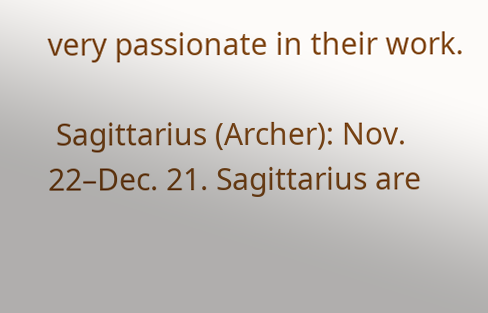very passionate in their work.

 Sagittarius (Archer): Nov. 22–Dec. 21. Sagittarius are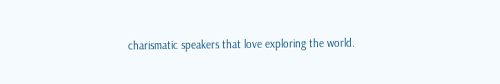charismatic speakers that love exploring the world.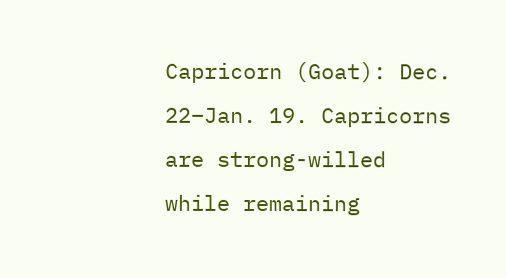Capricorn (Goat): Dec. 22–Jan. 19. Capricorns are strong-willed while remaining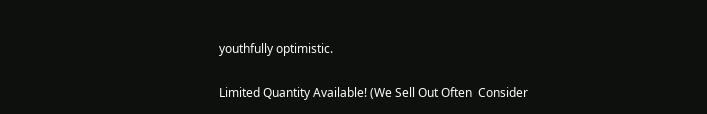youthfully optimistic.

Limited Quantity Available! (We Sell Out Often  Consider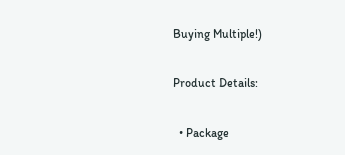Buying Multiple!)

Product Details:

  • Package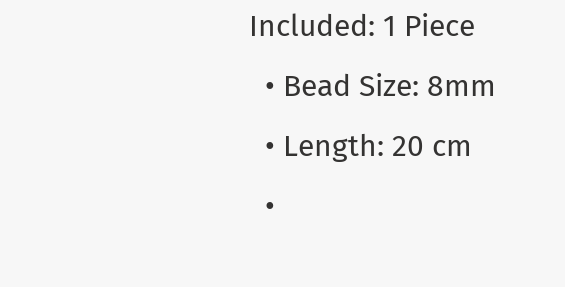Included: 1 Piece
  • Bead Size: 8mm
  • Length: 20 cm
  •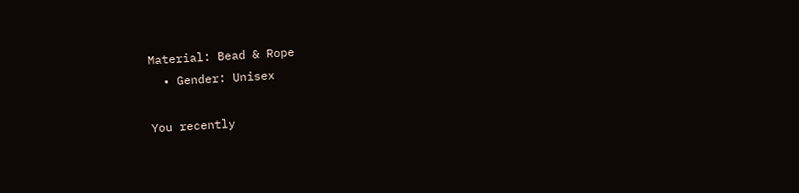Material: Bead & Rope
  • Gender: Unisex

You recently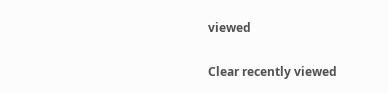viewed

Clear recently viewed